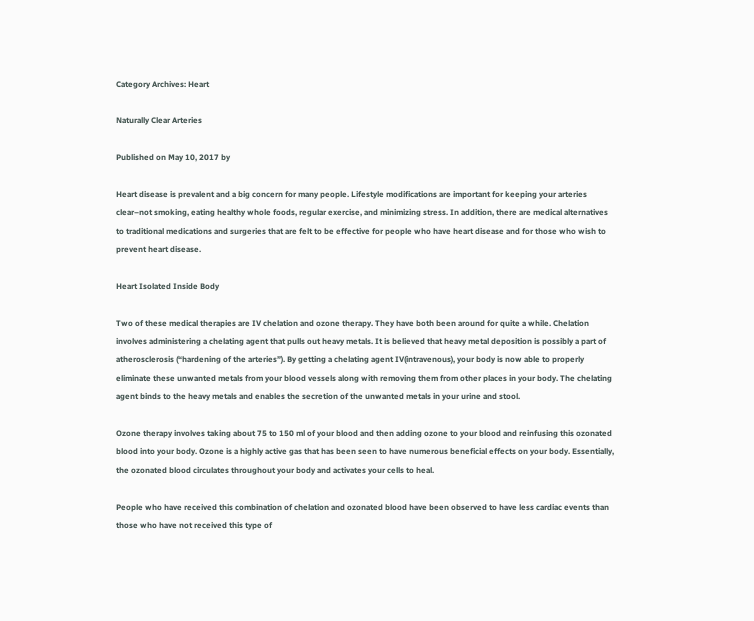Category Archives: Heart

Naturally Clear Arteries

Published on May 10, 2017 by

Heart disease is prevalent and a big concern for many people. Lifestyle modifications are important for keeping your arteries clear–not smoking, eating healthy whole foods, regular exercise, and minimizing stress. In addition, there are medical alternatives to traditional medications and surgeries that are felt to be effective for people who have heart disease and for those who wish to prevent heart disease.

Heart Isolated Inside Body

Two of these medical therapies are IV chelation and ozone therapy. They have both been around for quite a while. Chelation involves administering a chelating agent that pulls out heavy metals. It is believed that heavy metal deposition is possibly a part of atherosclerosis (“hardening of the arteries”). By getting a chelating agent IV(intravenous), your body is now able to properly eliminate these unwanted metals from your blood vessels along with removing them from other places in your body. The chelating agent binds to the heavy metals and enables the secretion of the unwanted metals in your urine and stool.

Ozone therapy involves taking about 75 to 150 ml of your blood and then adding ozone to your blood and reinfusing this ozonated blood into your body. Ozone is a highly active gas that has been seen to have numerous beneficial effects on your body. Essentially, the ozonated blood circulates throughout your body and activates your cells to heal.

People who have received this combination of chelation and ozonated blood have been observed to have less cardiac events than those who have not received this type of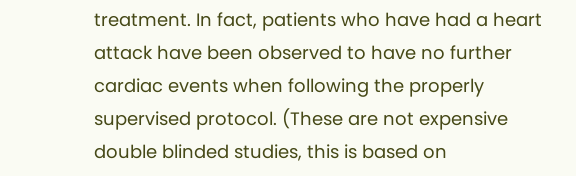treatment. In fact, patients who have had a heart attack have been observed to have no further cardiac events when following the properly supervised protocol. (These are not expensive double blinded studies, this is based on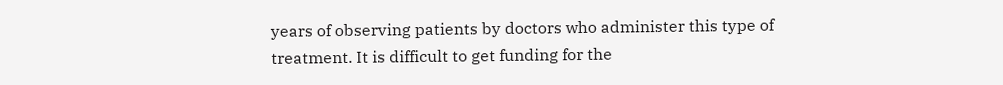years of observing patients by doctors who administer this type of treatment. It is difficult to get funding for the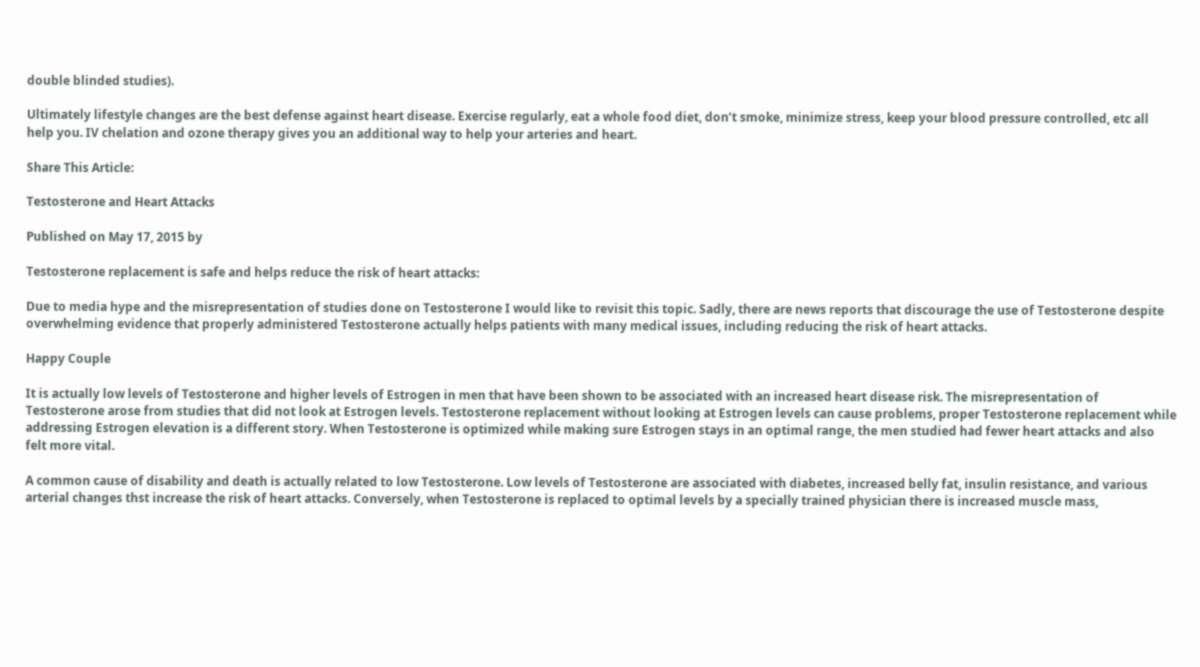double blinded studies).

Ultimately lifestyle changes are the best defense against heart disease. Exercise regularly, eat a whole food diet, don’t smoke, minimize stress, keep your blood pressure controlled, etc all help you. IV chelation and ozone therapy gives you an additional way to help your arteries and heart.

Share This Article:

Testosterone and Heart Attacks

Published on May 17, 2015 by

Testosterone replacement is safe and helps reduce the risk of heart attacks:

Due to media hype and the misrepresentation of studies done on Testosterone I would like to revisit this topic. Sadly, there are news reports that discourage the use of Testosterone despite overwhelming evidence that properly administered Testosterone actually helps patients with many medical issues, including reducing the risk of heart attacks.

Happy Couple

It is actually low levels of Testosterone and higher levels of Estrogen in men that have been shown to be associated with an increased heart disease risk. The misrepresentation of Testosterone arose from studies that did not look at Estrogen levels. Testosterone replacement without looking at Estrogen levels can cause problems, proper Testosterone replacement while addressing Estrogen elevation is a different story. When Testosterone is optimized while making sure Estrogen stays in an optimal range, the men studied had fewer heart attacks and also felt more vital.

A common cause of disability and death is actually related to low Testosterone. Low levels of Testosterone are associated with diabetes, increased belly fat, insulin resistance, and various arterial changes thst increase the risk of heart attacks. Conversely, when Testosterone is replaced to optimal levels by a specially trained physician there is increased muscle mass,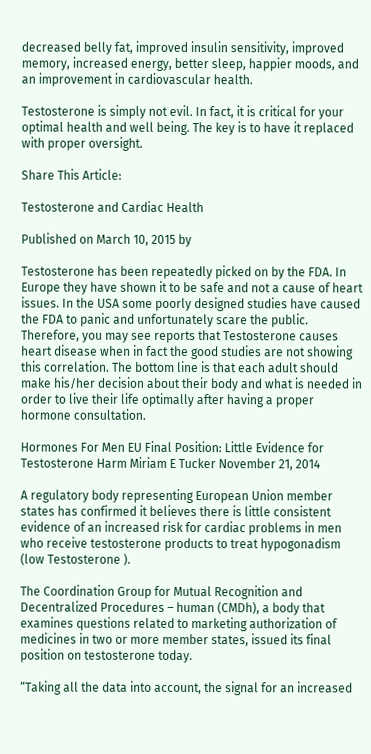decreased belly fat, improved insulin sensitivity, improved memory, increased energy, better sleep, happier moods, and an improvement in cardiovascular health.

Testosterone is simply not evil. In fact, it is critical for your optimal health and well being. The key is to have it replaced with proper oversight.

Share This Article:

Testosterone and Cardiac Health

Published on March 10, 2015 by

Testosterone has been repeatedly picked on by the FDA. In Europe they have shown it to be safe and not a cause of heart issues. In the USA some poorly designed studies have caused the FDA to panic and unfortunately scare the public. Therefore, you may see reports that Testosterone causes heart disease when in fact the good studies are not showing this correlation. The bottom line is that each adult should make his/her decision about their body and what is needed in order to live their life optimally after having a proper hormone consultation.

Hormones For Men EU Final Position: Little Evidence for Testosterone Harm Miriam E Tucker November 21, 2014

A regulatory body representing European Union member states has confirmed it believes there is little consistent evidence of an increased risk for cardiac problems in men who receive testosterone products to treat hypogonadism (low Testosterone ).

The Coordination Group for Mutual Recognition and Decentralized Procedures – human (CMDh), a body that examines questions related to marketing authorization of medicines in two or more member states, issued its final position on testosterone today.

“Taking all the data into account, the signal for an increased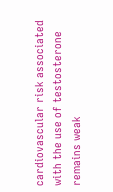cardiovascular risk associated with the use of testosterone remains weak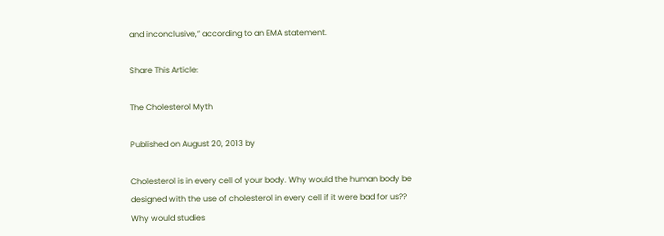and inconclusive,” according to an EMA statement.

Share This Article:

The Cholesterol Myth

Published on August 20, 2013 by

Cholesterol is in every cell of your body. Why would the human body be designed with the use of cholesterol in every cell if it were bad for us?? Why would studies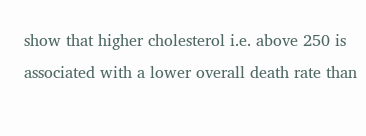show that higher cholesterol i.e. above 250 is associated with a lower overall death rate than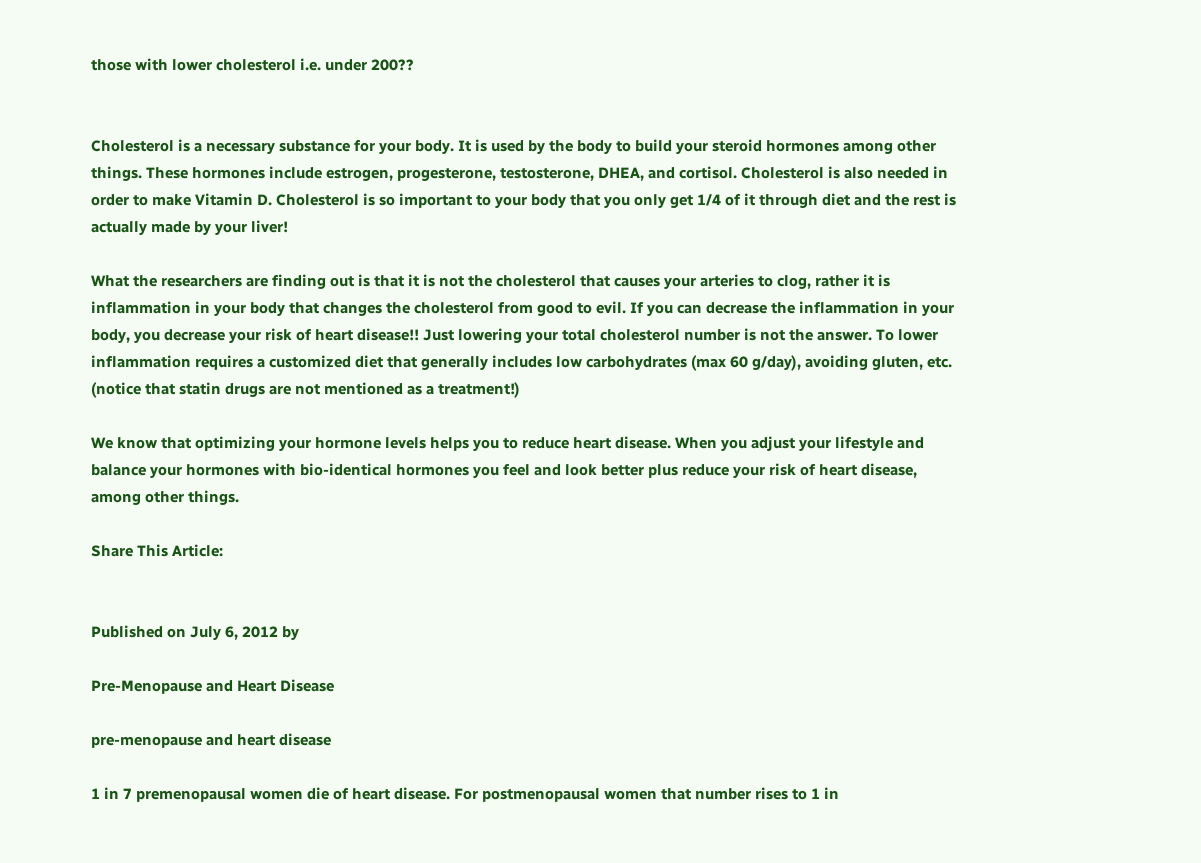those with lower cholesterol i.e. under 200??


Cholesterol is a necessary substance for your body. It is used by the body to build your steroid hormones among other things. These hormones include estrogen, progesterone, testosterone, DHEA, and cortisol. Cholesterol is also needed in order to make Vitamin D. Cholesterol is so important to your body that you only get 1/4 of it through diet and the rest is actually made by your liver!

What the researchers are finding out is that it is not the cholesterol that causes your arteries to clog, rather it is inflammation in your body that changes the cholesterol from good to evil. If you can decrease the inflammation in your body, you decrease your risk of heart disease!! Just lowering your total cholesterol number is not the answer. To lower inflammation requires a customized diet that generally includes low carbohydrates (max 60 g/day), avoiding gluten, etc. (notice that statin drugs are not mentioned as a treatment!)

We know that optimizing your hormone levels helps you to reduce heart disease. When you adjust your lifestyle and balance your hormones with bio-identical hormones you feel and look better plus reduce your risk of heart disease, among other things.

Share This Article:


Published on July 6, 2012 by

Pre-Menopause and Heart Disease

pre-menopause and heart disease

1 in 7 premenopausal women die of heart disease. For postmenopausal women that number rises to 1 in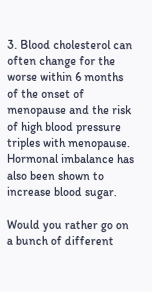3. Blood cholesterol can often change for the worse within 6 months of the onset of menopause and the risk of high blood pressure triples with menopause. Hormonal imbalance has also been shown to increase blood sugar.

Would you rather go on a bunch of different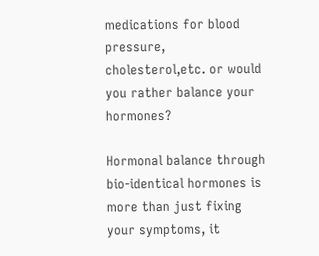medications for blood pressure, cholesterol,etc. or would you rather balance your hormones?

Hormonal balance through bio-identical hormones is more than just fixing your symptoms, it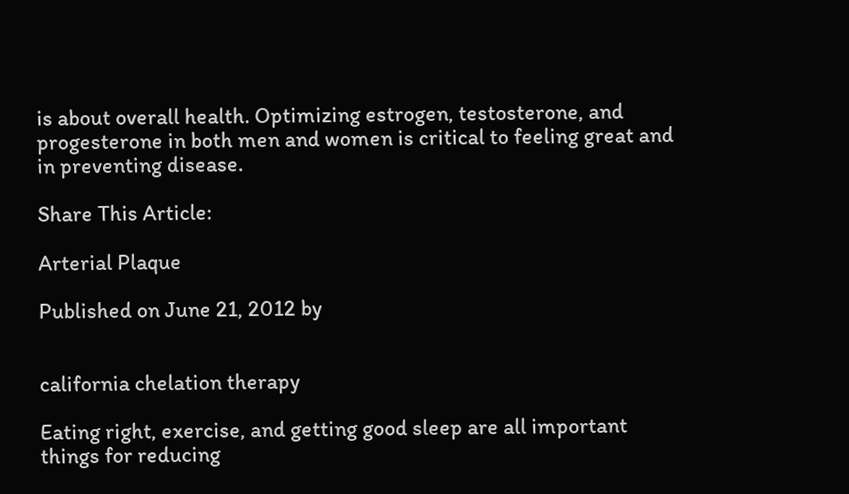is about overall health. Optimizing estrogen, testosterone, and progesterone in both men and women is critical to feeling great and in preventing disease.

Share This Article:

Arterial Plaque

Published on June 21, 2012 by


california chelation therapy

Eating right, exercise, and getting good sleep are all important things for reducing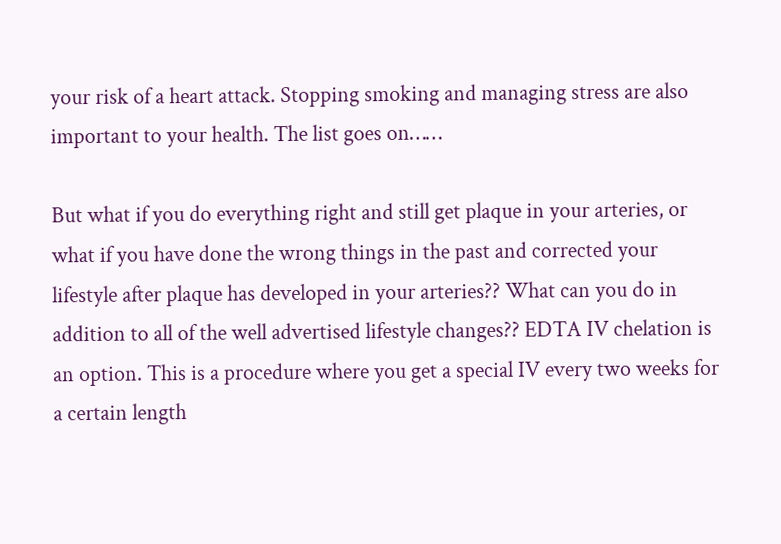your risk of a heart attack. Stopping smoking and managing stress are also important to your health. The list goes on……

But what if you do everything right and still get plaque in your arteries, or what if you have done the wrong things in the past and corrected your lifestyle after plaque has developed in your arteries?? What can you do in addition to all of the well advertised lifestyle changes?? EDTA IV chelation is an option. This is a procedure where you get a special IV every two weeks for a certain length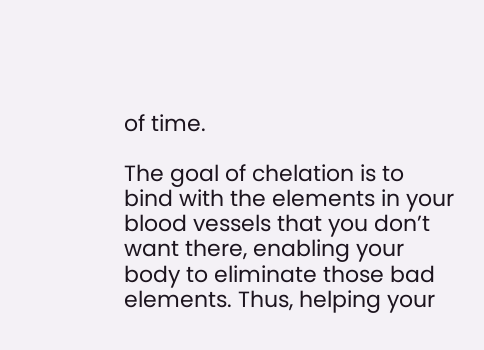of time.

The goal of chelation is to bind with the elements in your blood vessels that you don’t want there, enabling your body to eliminate those bad elements. Thus, helping your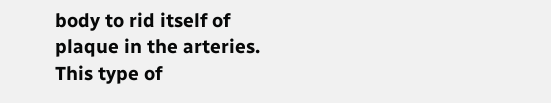body to rid itself of plaque in the arteries. This type of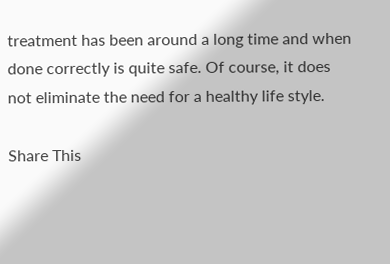treatment has been around a long time and when done correctly is quite safe. Of course, it does not eliminate the need for a healthy life style.

Share This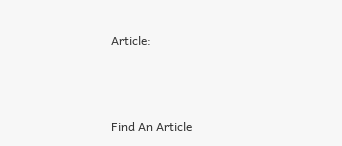Article:



Find An Article